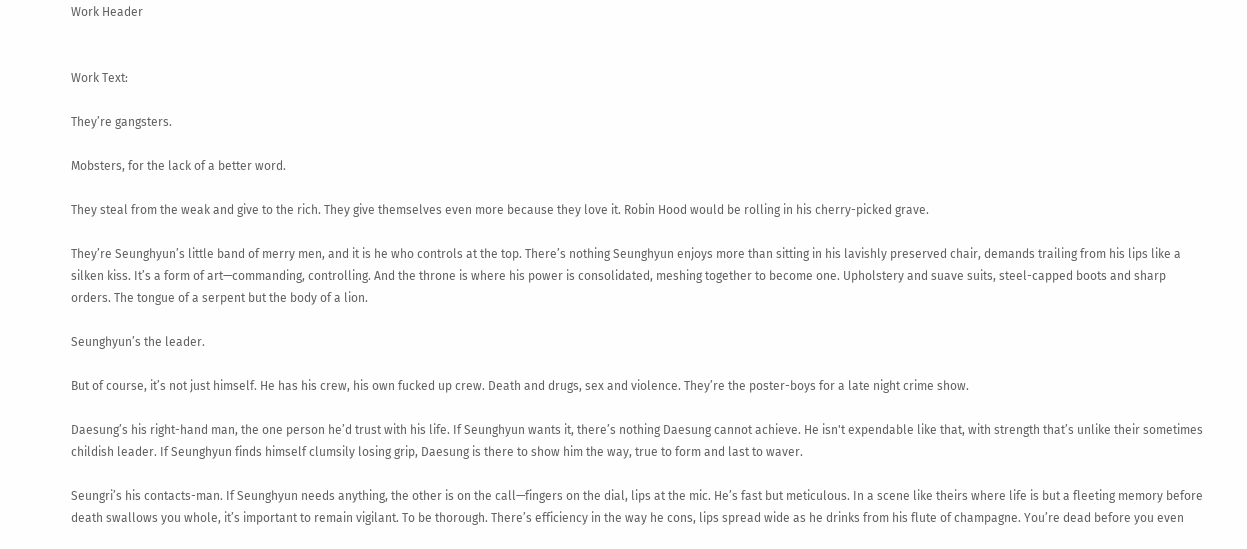Work Header


Work Text:

They’re gangsters.

Mobsters, for the lack of a better word.

They steal from the weak and give to the rich. They give themselves even more because they love it. Robin Hood would be rolling in his cherry-picked grave.

They’re Seunghyun’s little band of merry men, and it is he who controls at the top. There’s nothing Seunghyun enjoys more than sitting in his lavishly preserved chair, demands trailing from his lips like a silken kiss. It’s a form of art—commanding, controlling. And the throne is where his power is consolidated, meshing together to become one. Upholstery and suave suits, steel-capped boots and sharp orders. The tongue of a serpent but the body of a lion.

Seunghyun’s the leader.

But of course, it’s not just himself. He has his crew, his own fucked up crew. Death and drugs, sex and violence. They’re the poster-boys for a late night crime show.

Daesung’s his right-hand man, the one person he’d trust with his life. If Seunghyun wants it, there’s nothing Daesung cannot achieve. He isn't expendable like that, with strength that’s unlike their sometimes childish leader. If Seunghyun finds himself clumsily losing grip, Daesung is there to show him the way, true to form and last to waver.

Seungri’s his contacts-man. If Seunghyun needs anything, the other is on the call—fingers on the dial, lips at the mic. He’s fast but meticulous. In a scene like theirs where life is but a fleeting memory before death swallows you whole, it’s important to remain vigilant. To be thorough. There’s efficiency in the way he cons, lips spread wide as he drinks from his flute of champagne. You’re dead before you even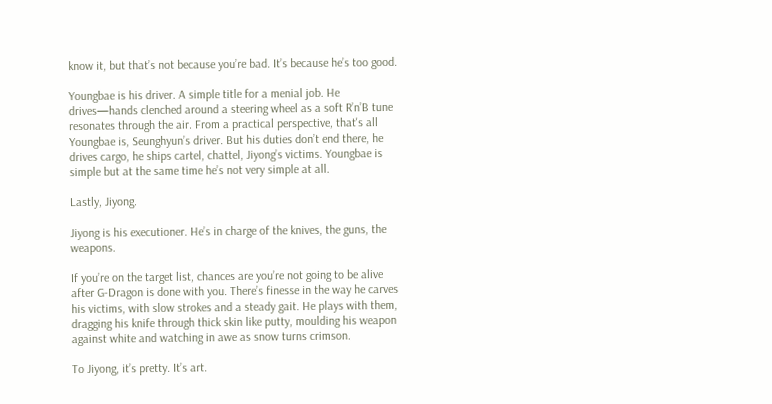know it, but that’s not because you’re bad. It’s because he’s too good.

Youngbae is his driver. A simple title for a menial job. He drives—hands clenched around a steering wheel as a soft R’n’B tune resonates through the air. From a practical perspective, that's all Youngbae is, Seunghyun’s driver. But his duties don’t end there, he drives cargo, he ships cartel, chattel, Jiyong’s victims. Youngbae is simple but at the same time he’s not very simple at all.

Lastly, Jiyong.

Jiyong is his executioner. He’s in charge of the knives, the guns, the weapons.

If you’re on the target list, chances are you’re not going to be alive after G-Dragon is done with you. There’s finesse in the way he carves his victims, with slow strokes and a steady gait. He plays with them, dragging his knife through thick skin like putty, moulding his weapon against white and watching in awe as snow turns crimson.

To Jiyong, it’s pretty. It’s art.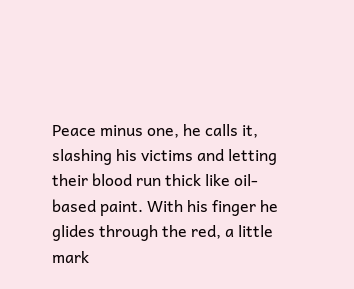Peace minus one, he calls it, slashing his victims and letting their blood run thick like oil-based paint. With his finger he glides through the red, a little mark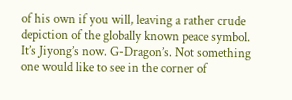of his own if you will, leaving a rather crude depiction of the globally known peace symbol. It’s Jiyong’s now. G-Dragon’s. Not something one would like to see in the corner of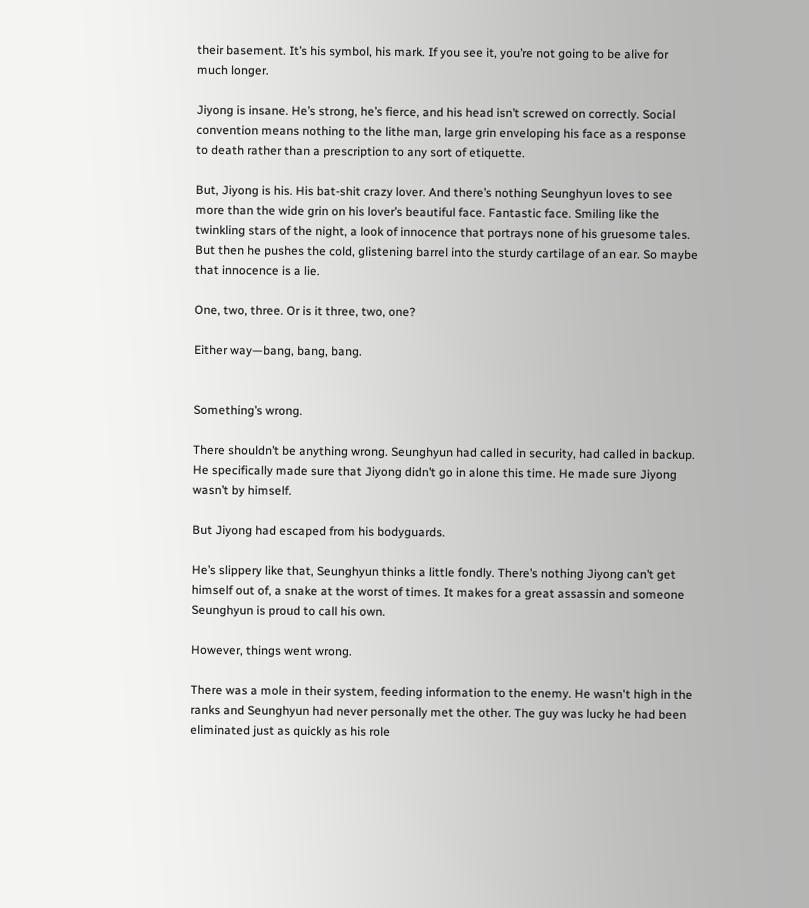their basement. It’s his symbol, his mark. If you see it, you’re not going to be alive for much longer.

Jiyong is insane. He’s strong, he’s fierce, and his head isn’t screwed on correctly. Social convention means nothing to the lithe man, large grin enveloping his face as a response to death rather than a prescription to any sort of etiquette.

But, Jiyong is his. His bat-shit crazy lover. And there’s nothing Seunghyun loves to see more than the wide grin on his lover’s beautiful face. Fantastic face. Smiling like the twinkling stars of the night, a look of innocence that portrays none of his gruesome tales. But then he pushes the cold, glistening barrel into the sturdy cartilage of an ear. So maybe that innocence is a lie.

One, two, three. Or is it three, two, one?

Either way—bang, bang, bang.


Something’s wrong.

There shouldn’t be anything wrong. Seunghyun had called in security, had called in backup. He specifically made sure that Jiyong didn’t go in alone this time. He made sure Jiyong wasn’t by himself.

But Jiyong had escaped from his bodyguards.

He’s slippery like that, Seunghyun thinks a little fondly. There’s nothing Jiyong can’t get himself out of, a snake at the worst of times. It makes for a great assassin and someone Seunghyun is proud to call his own.

However, things went wrong.

There was a mole in their system, feeding information to the enemy. He wasn't high in the ranks and Seunghyun had never personally met the other. The guy was lucky he had been eliminated just as quickly as his role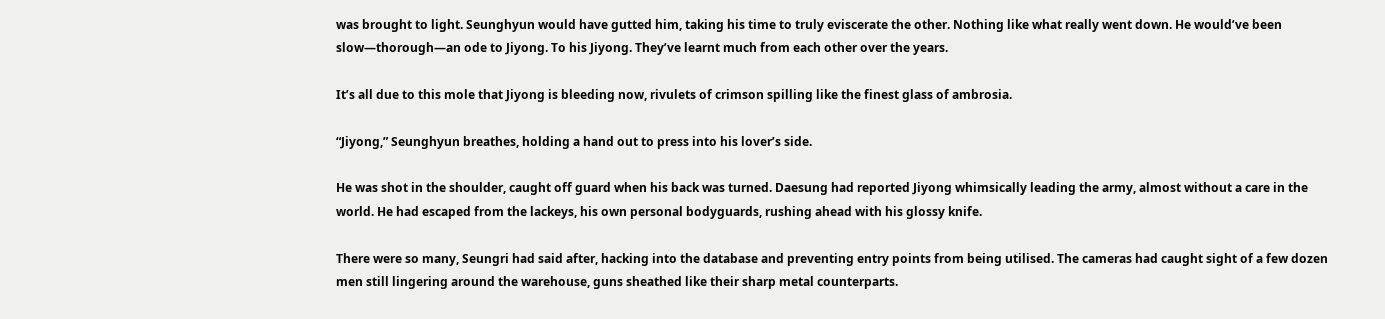was brought to light. Seunghyun would have gutted him, taking his time to truly eviscerate the other. Nothing like what really went down. He would’ve been slow—thorough—an ode to Jiyong. To his Jiyong. They’ve learnt much from each other over the years.

It’s all due to this mole that Jiyong is bleeding now, rivulets of crimson spilling like the finest glass of ambrosia.

“Jiyong,” Seunghyun breathes, holding a hand out to press into his lover’s side.

He was shot in the shoulder, caught off guard when his back was turned. Daesung had reported Jiyong whimsically leading the army, almost without a care in the world. He had escaped from the lackeys, his own personal bodyguards, rushing ahead with his glossy knife.

There were so many, Seungri had said after, hacking into the database and preventing entry points from being utilised. The cameras had caught sight of a few dozen men still lingering around the warehouse, guns sheathed like their sharp metal counterparts.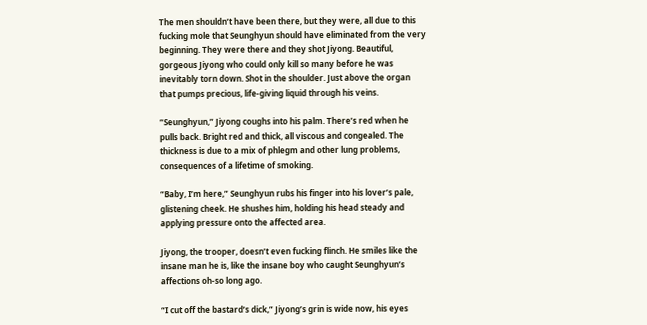The men shouldn’t have been there, but they were, all due to this fucking mole that Seunghyun should have eliminated from the very beginning. They were there and they shot Jiyong. Beautiful, gorgeous Jiyong who could only kill so many before he was inevitably torn down. Shot in the shoulder. Just above the organ that pumps precious, life-giving liquid through his veins.

“Seunghyun,” Jiyong coughs into his palm. There’s red when he pulls back. Bright red and thick, all viscous and congealed. The thickness is due to a mix of phlegm and other lung problems, consequences of a lifetime of smoking.

“Baby, I’m here,” Seunghyun rubs his finger into his lover’s pale, glistening cheek. He shushes him, holding his head steady and applying pressure onto the affected area.

Jiyong, the trooper, doesn’t even fucking flinch. He smiles like the insane man he is, like the insane boy who caught Seunghyun’s affections oh-so long ago.

“I cut off the bastard’s dick,” Jiyong’s grin is wide now, his eyes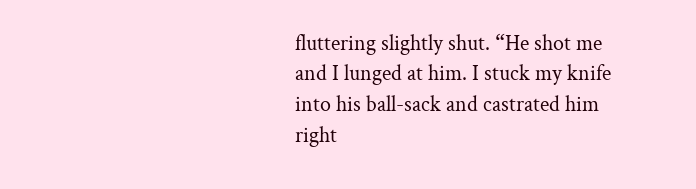fluttering slightly shut. “He shot me and I lunged at him. I stuck my knife into his ball-sack and castrated him right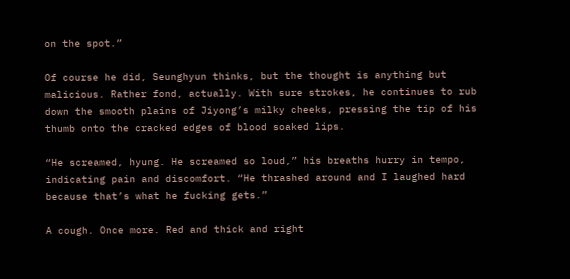on the spot.”

Of course he did, Seunghyun thinks, but the thought is anything but malicious. Rather fond, actually. With sure strokes, he continues to rub down the smooth plains of Jiyong’s milky cheeks, pressing the tip of his thumb onto the cracked edges of blood soaked lips.

“He screamed, hyung. He screamed so loud,” his breaths hurry in tempo, indicating pain and discomfort. “He thrashed around and I laughed hard because that’s what he fucking gets.”

A cough. Once more. Red and thick and right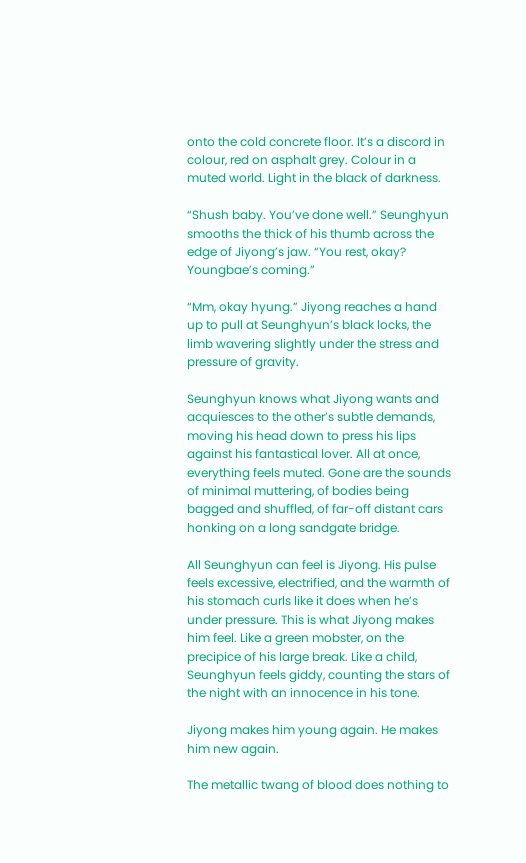onto the cold concrete floor. It’s a discord in colour, red on asphalt grey. Colour in a muted world. Light in the black of darkness.

“Shush baby. You’ve done well.” Seunghyun smooths the thick of his thumb across the edge of Jiyong’s jaw. “You rest, okay? Youngbae’s coming.”

“Mm, okay hyung.” Jiyong reaches a hand up to pull at Seunghyun’s black locks, the limb wavering slightly under the stress and pressure of gravity.

Seunghyun knows what Jiyong wants and acquiesces to the other’s subtle demands, moving his head down to press his lips against his fantastical lover. All at once, everything feels muted. Gone are the sounds of minimal muttering, of bodies being bagged and shuffled, of far-off distant cars honking on a long sandgate bridge.

All Seunghyun can feel is Jiyong. His pulse feels excessive, electrified, and the warmth of his stomach curls like it does when he’s under pressure. This is what Jiyong makes him feel. Like a green mobster, on the precipice of his large break. Like a child, Seunghyun feels giddy, counting the stars of the night with an innocence in his tone.

Jiyong makes him young again. He makes him new again.

The metallic twang of blood does nothing to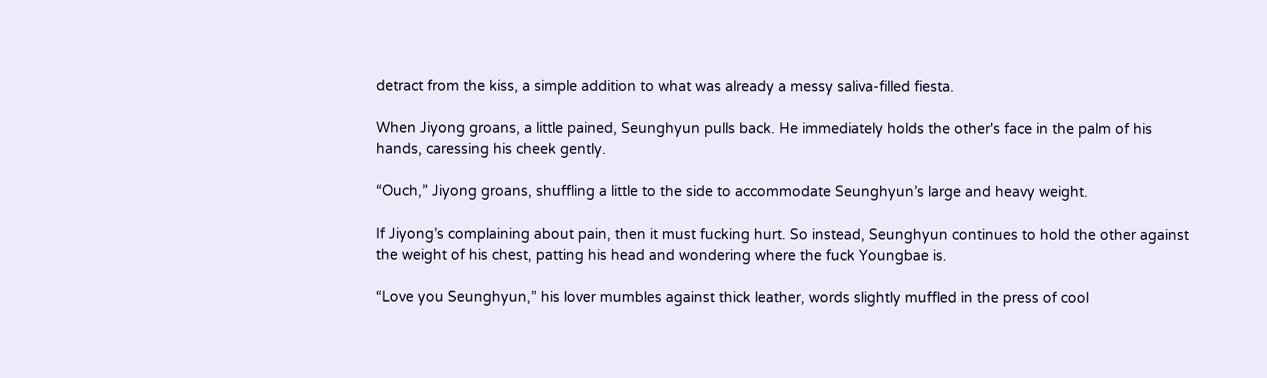detract from the kiss, a simple addition to what was already a messy saliva-filled fiesta.

When Jiyong groans, a little pained, Seunghyun pulls back. He immediately holds the other's face in the palm of his hands, caressing his cheek gently.

“Ouch,” Jiyong groans, shuffling a little to the side to accommodate Seunghyun’s large and heavy weight.

If Jiyong’s complaining about pain, then it must fucking hurt. So instead, Seunghyun continues to hold the other against the weight of his chest, patting his head and wondering where the fuck Youngbae is.

“Love you Seunghyun,” his lover mumbles against thick leather, words slightly muffled in the press of cool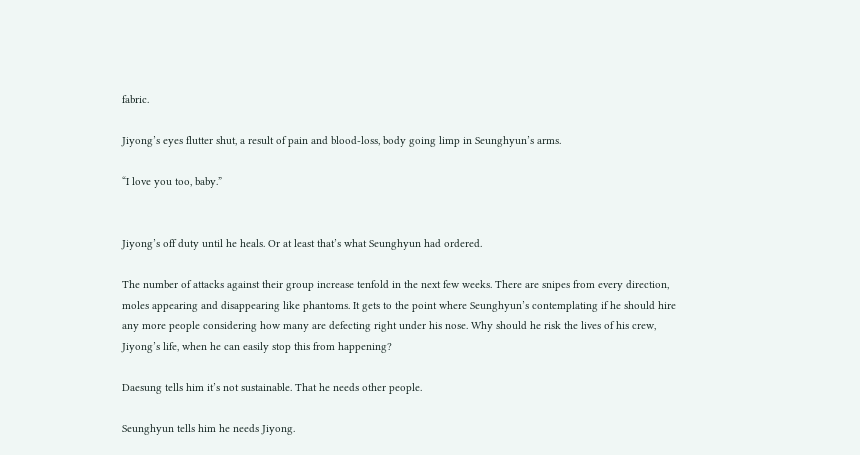fabric.

Jiyong’s eyes flutter shut, a result of pain and blood-loss, body going limp in Seunghyun’s arms.

“I love you too, baby.”


Jiyong’s off duty until he heals. Or at least that’s what Seunghyun had ordered.

The number of attacks against their group increase tenfold in the next few weeks. There are snipes from every direction, moles appearing and disappearing like phantoms. It gets to the point where Seunghyun’s contemplating if he should hire any more people considering how many are defecting right under his nose. Why should he risk the lives of his crew, Jiyong’s life, when he can easily stop this from happening?

Daesung tells him it’s not sustainable. That he needs other people.

Seunghyun tells him he needs Jiyong.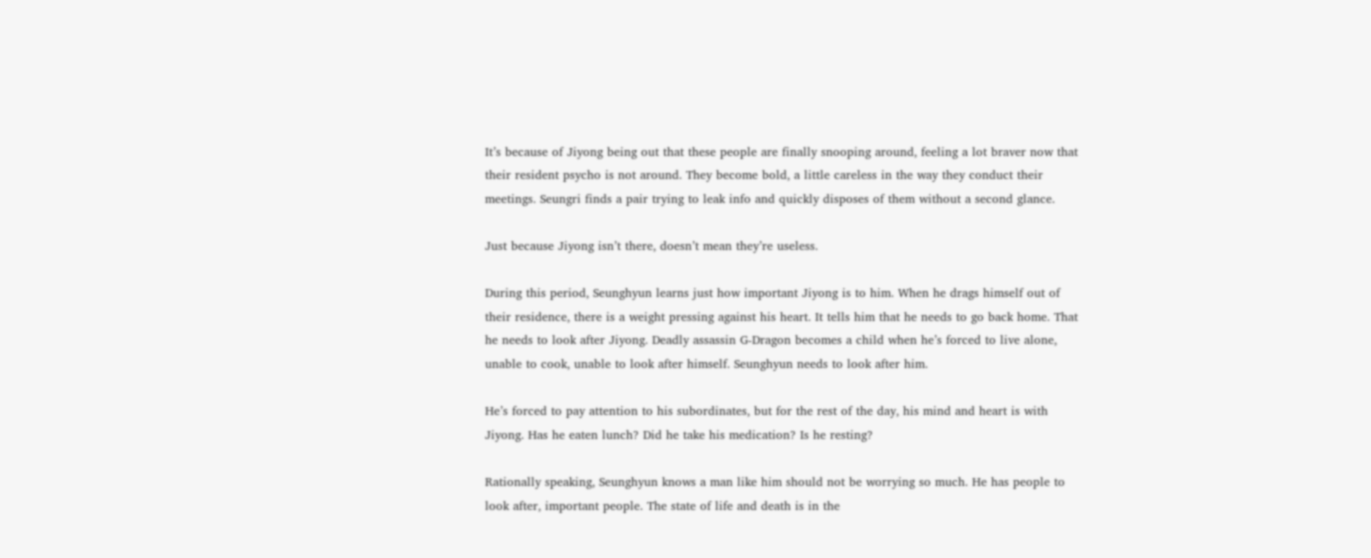It’s because of Jiyong being out that these people are finally snooping around, feeling a lot braver now that their resident psycho is not around. They become bold, a little careless in the way they conduct their meetings. Seungri finds a pair trying to leak info and quickly disposes of them without a second glance.

Just because Jiyong isn’t there, doesn’t mean they’re useless.

During this period, Seunghyun learns just how important Jiyong is to him. When he drags himself out of their residence, there is a weight pressing against his heart. It tells him that he needs to go back home. That he needs to look after Jiyong. Deadly assassin G-Dragon becomes a child when he’s forced to live alone, unable to cook, unable to look after himself. Seunghyun needs to look after him.

He’s forced to pay attention to his subordinates, but for the rest of the day, his mind and heart is with Jiyong. Has he eaten lunch? Did he take his medication? Is he resting?

Rationally speaking, Seunghyun knows a man like him should not be worrying so much. He has people to look after, important people. The state of life and death is in the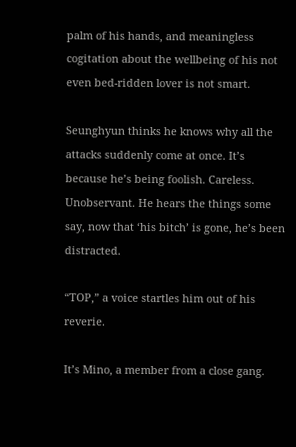palm of his hands, and meaningless cogitation about the wellbeing of his not even bed-ridden lover is not smart.

Seunghyun thinks he knows why all the attacks suddenly come at once. It’s because he’s being foolish. Careless. Unobservant. He hears the things some say, now that ‘his bitch’ is gone, he’s been distracted.

“TOP,” a voice startles him out of his reverie.

It’s Mino, a member from a close gang.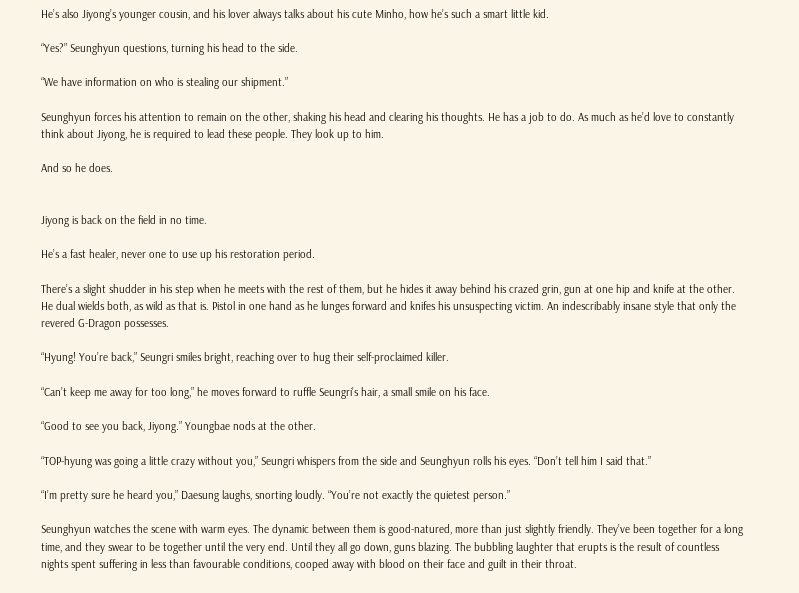He’s also Jiyong’s younger cousin, and his lover always talks about his cute Minho, how he’s such a smart little kid.

“Yes?” Seunghyun questions, turning his head to the side.

“We have information on who is stealing our shipment.”

Seunghyun forces his attention to remain on the other, shaking his head and clearing his thoughts. He has a job to do. As much as he’d love to constantly think about Jiyong, he is required to lead these people. They look up to him.

And so he does.


Jiyong is back on the field in no time.

He’s a fast healer, never one to use up his restoration period.

There’s a slight shudder in his step when he meets with the rest of them, but he hides it away behind his crazed grin, gun at one hip and knife at the other. He dual wields both, as wild as that is. Pistol in one hand as he lunges forward and knifes his unsuspecting victim. An indescribably insane style that only the revered G-Dragon possesses.

“Hyung! You’re back,” Seungri smiles bright, reaching over to hug their self-proclaimed killer.

“Can’t keep me away for too long,” he moves forward to ruffle Seungri’s hair, a small smile on his face.

“Good to see you back, Jiyong.” Youngbae nods at the other.

“TOP-hyung was going a little crazy without you,” Seungri whispers from the side and Seunghyun rolls his eyes. “Don’t tell him I said that.”

“I’m pretty sure he heard you,” Daesung laughs, snorting loudly. “You’re not exactly the quietest person.”

Seunghyun watches the scene with warm eyes. The dynamic between them is good-natured, more than just slightly friendly. They’ve been together for a long time, and they swear to be together until the very end. Until they all go down, guns blazing. The bubbling laughter that erupts is the result of countless nights spent suffering in less than favourable conditions, cooped away with blood on their face and guilt in their throat.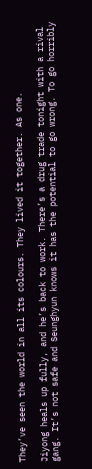They’ve seen the world in all its colours. They lived it together. As one.

Jiyong heals up fully, and he’s back to work. There’s a drug trade tonight with a rival gang. It’s not safe and Seunghyun knows it has the potential to go wrong. To go horribly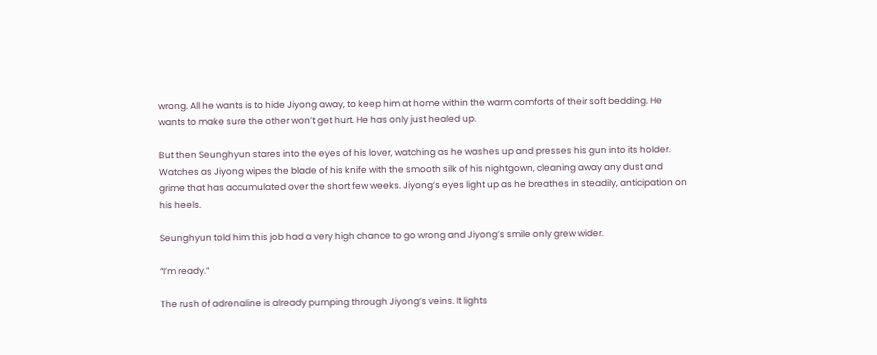wrong. All he wants is to hide Jiyong away, to keep him at home within the warm comforts of their soft bedding. He wants to make sure the other won’t get hurt. He has only just healed up.

But then Seunghyun stares into the eyes of his lover, watching as he washes up and presses his gun into its holder. Watches as Jiyong wipes the blade of his knife with the smooth silk of his nightgown, cleaning away any dust and grime that has accumulated over the short few weeks. Jiyong’s eyes light up as he breathes in steadily, anticipation on his heels.

Seunghyun told him this job had a very high chance to go wrong and Jiyong’s smile only grew wider.

“I’m ready.”

The rush of adrenaline is already pumping through Jiyong’s veins. It lights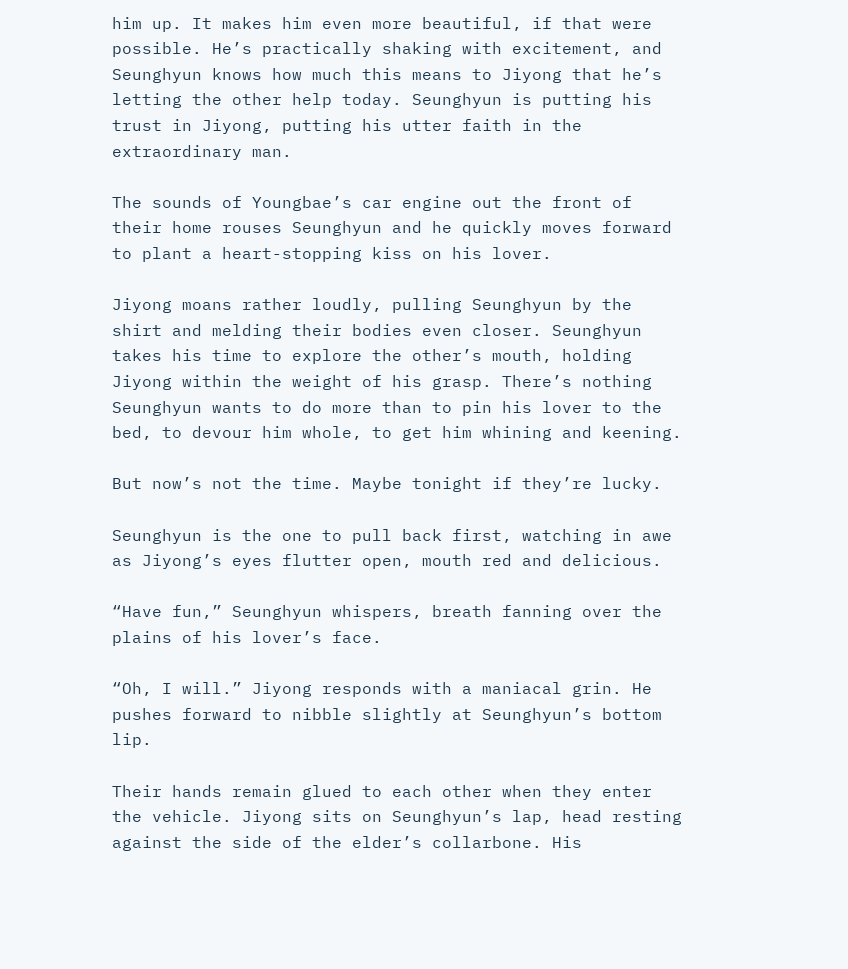him up. It makes him even more beautiful, if that were possible. He’s practically shaking with excitement, and Seunghyun knows how much this means to Jiyong that he’s letting the other help today. Seunghyun is putting his trust in Jiyong, putting his utter faith in the extraordinary man.

The sounds of Youngbae’s car engine out the front of their home rouses Seunghyun and he quickly moves forward to plant a heart-stopping kiss on his lover.

Jiyong moans rather loudly, pulling Seunghyun by the shirt and melding their bodies even closer. Seunghyun takes his time to explore the other’s mouth, holding Jiyong within the weight of his grasp. There’s nothing Seunghyun wants to do more than to pin his lover to the bed, to devour him whole, to get him whining and keening.

But now’s not the time. Maybe tonight if they’re lucky.

Seunghyun is the one to pull back first, watching in awe as Jiyong’s eyes flutter open, mouth red and delicious.

“Have fun,” Seunghyun whispers, breath fanning over the plains of his lover’s face.

“Oh, I will.” Jiyong responds with a maniacal grin. He pushes forward to nibble slightly at Seunghyun’s bottom lip.

Their hands remain glued to each other when they enter the vehicle. Jiyong sits on Seunghyun’s lap, head resting against the side of the elder’s collarbone. His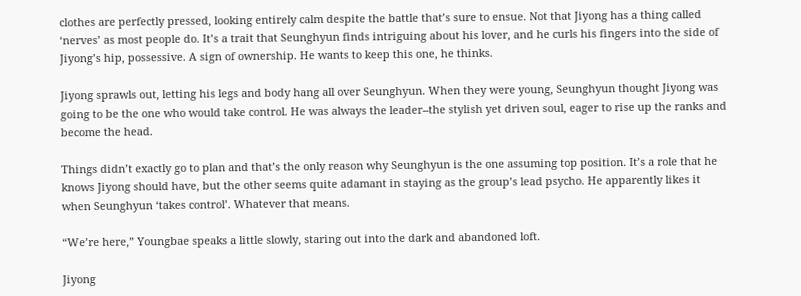clothes are perfectly pressed, looking entirely calm despite the battle that’s sure to ensue. Not that Jiyong has a thing called ‘nerves’ as most people do. It’s a trait that Seunghyun finds intriguing about his lover, and he curls his fingers into the side of Jiyong’s hip, possessive. A sign of ownership. He wants to keep this one, he thinks.

Jiyong sprawls out, letting his legs and body hang all over Seunghyun. When they were young, Seunghyun thought Jiyong was going to be the one who would take control. He was always the leader--the stylish yet driven soul, eager to rise up the ranks and become the head.

Things didn’t exactly go to plan and that’s the only reason why Seunghyun is the one assuming top position. It’s a role that he knows Jiyong should have, but the other seems quite adamant in staying as the group’s lead psycho. He apparently likes it when Seunghyun ‘takes control’. Whatever that means.

“We’re here,” Youngbae speaks a little slowly, staring out into the dark and abandoned loft.

Jiyong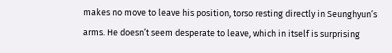makes no move to leave his position, torso resting directly in Seunghyun’s arms. He doesn’t seem desperate to leave, which in itself is surprising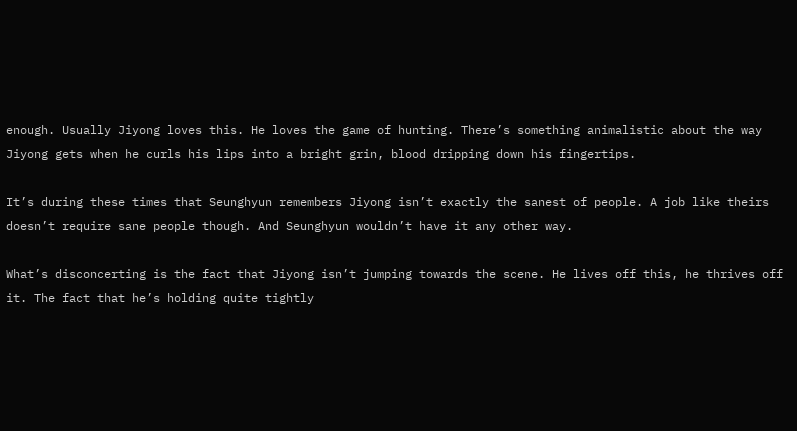enough. Usually Jiyong loves this. He loves the game of hunting. There’s something animalistic about the way Jiyong gets when he curls his lips into a bright grin, blood dripping down his fingertips.

It’s during these times that Seunghyun remembers Jiyong isn’t exactly the sanest of people. A job like theirs doesn’t require sane people though. And Seunghyun wouldn’t have it any other way.

What’s disconcerting is the fact that Jiyong isn’t jumping towards the scene. He lives off this, he thrives off it. The fact that he’s holding quite tightly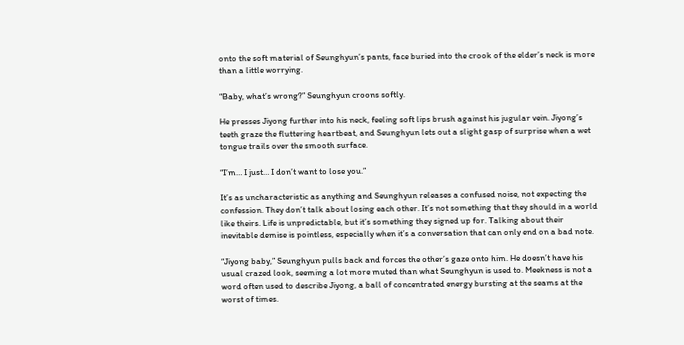onto the soft material of Seunghyun’s pants, face buried into the crook of the elder’s neck is more than a little worrying.

“Baby, what’s wrong?” Seunghyun croons softly.

He presses Jiyong further into his neck, feeling soft lips brush against his jugular vein. Jiyong’s teeth graze the fluttering heartbeat, and Seunghyun lets out a slight gasp of surprise when a wet tongue trails over the smooth surface.

“I’m… I just… I don’t want to lose you.”

It’s as uncharacteristic as anything and Seunghyun releases a confused noise, not expecting the confession. They don’t talk about losing each other. It’s not something that they should in a world like theirs. Life is unpredictable, but it’s something they signed up for. Talking about their inevitable demise is pointless, especially when it’s a conversation that can only end on a bad note.

“Jiyong baby,” Seunghyun pulls back and forces the other’s gaze onto him. He doesn’t have his usual crazed look, seeming a lot more muted than what Seunghyun is used to. Meekness is not a word often used to describe Jiyong, a ball of concentrated energy bursting at the seams at the worst of times.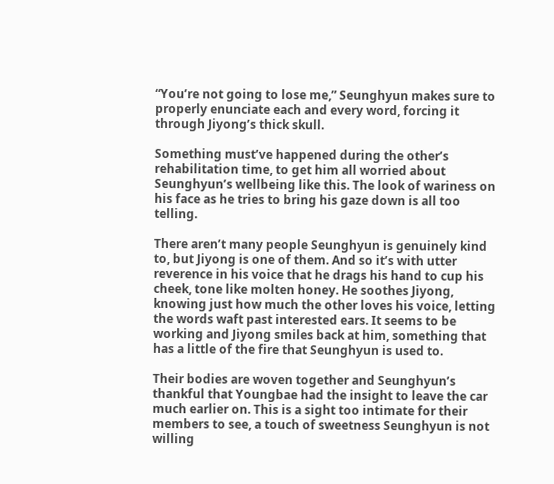“You’re not going to lose me,” Seunghyun makes sure to properly enunciate each and every word, forcing it through Jiyong’s thick skull.

Something must’ve happened during the other’s rehabilitation time, to get him all worried about Seunghyun’s wellbeing like this. The look of wariness on his face as he tries to bring his gaze down is all too telling.

There aren’t many people Seunghyun is genuinely kind to, but Jiyong is one of them. And so it’s with utter reverence in his voice that he drags his hand to cup his cheek, tone like molten honey. He soothes Jiyong, knowing just how much the other loves his voice, letting the words waft past interested ears. It seems to be working and Jiyong smiles back at him, something that has a little of the fire that Seunghyun is used to.

Their bodies are woven together and Seunghyun’s thankful that Youngbae had the insight to leave the car much earlier on. This is a sight too intimate for their members to see, a touch of sweetness Seunghyun is not willing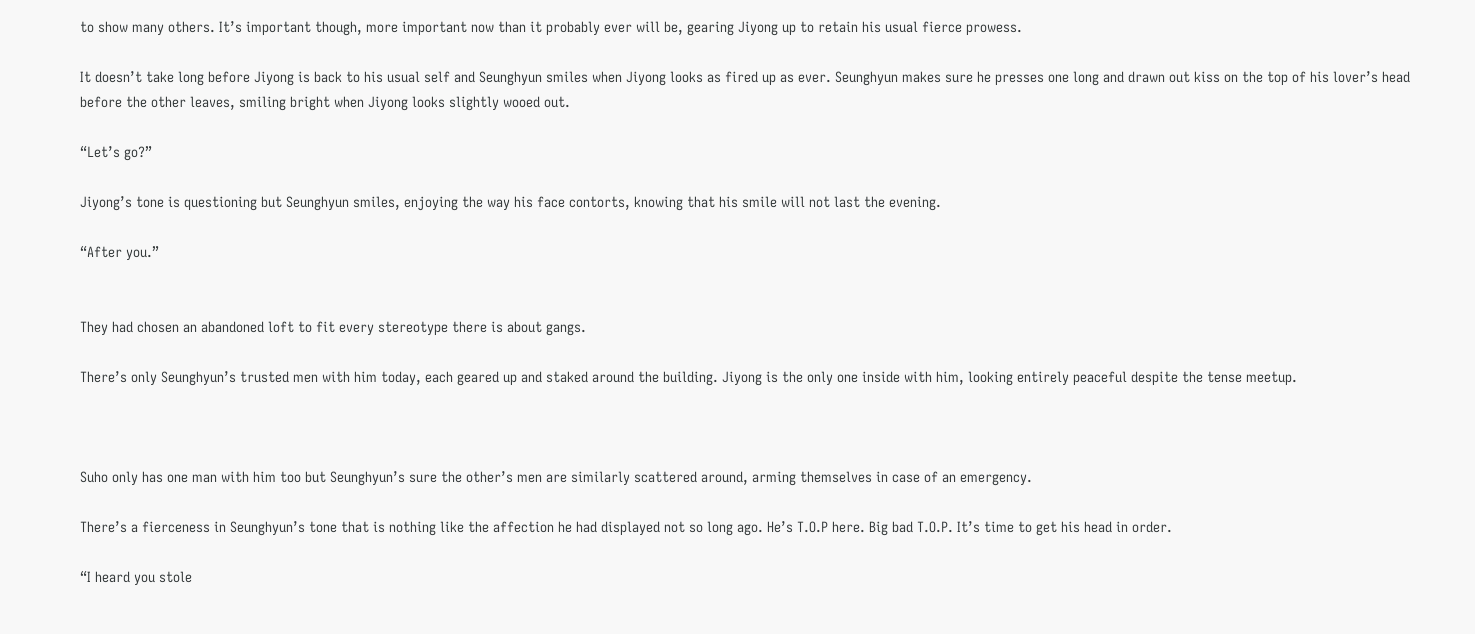to show many others. It’s important though, more important now than it probably ever will be, gearing Jiyong up to retain his usual fierce prowess.

It doesn’t take long before Jiyong is back to his usual self and Seunghyun smiles when Jiyong looks as fired up as ever. Seunghyun makes sure he presses one long and drawn out kiss on the top of his lover’s head before the other leaves, smiling bright when Jiyong looks slightly wooed out.

“Let’s go?”

Jiyong’s tone is questioning but Seunghyun smiles, enjoying the way his face contorts, knowing that his smile will not last the evening.

“After you.”


They had chosen an abandoned loft to fit every stereotype there is about gangs.

There’s only Seunghyun’s trusted men with him today, each geared up and staked around the building. Jiyong is the only one inside with him, looking entirely peaceful despite the tense meetup.



Suho only has one man with him too but Seunghyun’s sure the other’s men are similarly scattered around, arming themselves in case of an emergency.

There’s a fierceness in Seunghyun’s tone that is nothing like the affection he had displayed not so long ago. He’s T.O.P here. Big bad T.O.P. It’s time to get his head in order.

“I heard you stole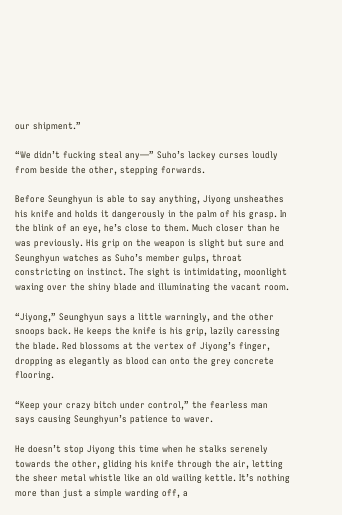our shipment.”

“We didn’t fucking steal any—” Suho’s lackey curses loudly from beside the other, stepping forwards.

Before Seunghyun is able to say anything, Jiyong unsheathes his knife and holds it dangerously in the palm of his grasp. In the blink of an eye, he’s close to them. Much closer than he was previously. His grip on the weapon is slight but sure and Seunghyun watches as Suho’s member gulps, throat constricting on instinct. The sight is intimidating, moonlight waxing over the shiny blade and illuminating the vacant room.

“Jiyong,” Seunghyun says a little warningly, and the other snoops back. He keeps the knife is his grip, lazily caressing the blade. Red blossoms at the vertex of Jiyong’s finger, dropping as elegantly as blood can onto the grey concrete flooring.

“Keep your crazy bitch under control,” the fearless man says causing Seunghyun’s patience to waver.

He doesn’t stop Jiyong this time when he stalks serenely towards the other, gliding his knife through the air, letting the sheer metal whistle like an old wailing kettle. It’s nothing more than just a simple warding off, a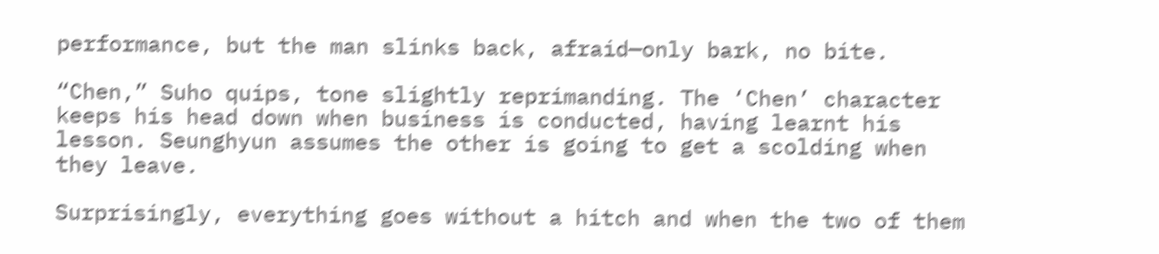performance, but the man slinks back, afraid—only bark, no bite.

“Chen,” Suho quips, tone slightly reprimanding. The ‘Chen’ character keeps his head down when business is conducted, having learnt his lesson. Seunghyun assumes the other is going to get a scolding when they leave.

Surprisingly, everything goes without a hitch and when the two of them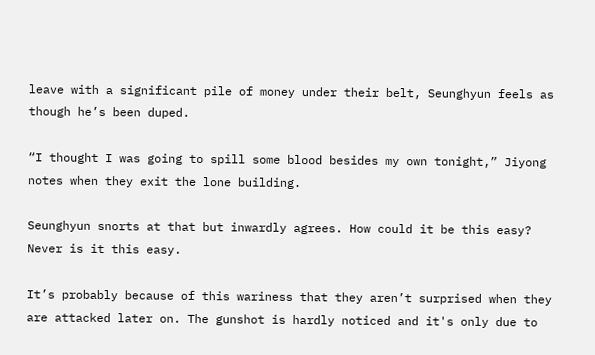leave with a significant pile of money under their belt, Seunghyun feels as though he’s been duped.

“I thought I was going to spill some blood besides my own tonight,” Jiyong notes when they exit the lone building.

Seunghyun snorts at that but inwardly agrees. How could it be this easy? Never is it this easy.

It’s probably because of this wariness that they aren’t surprised when they are attacked later on. The gunshot is hardly noticed and it's only due to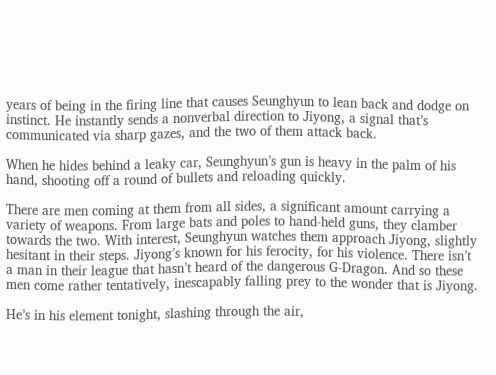years of being in the firing line that causes Seunghyun to lean back and dodge on instinct. He instantly sends a nonverbal direction to Jiyong, a signal that’s communicated via sharp gazes, and the two of them attack back.

When he hides behind a leaky car, Seunghyun’s gun is heavy in the palm of his hand, shooting off a round of bullets and reloading quickly.

There are men coming at them from all sides, a significant amount carrying a variety of weapons. From large bats and poles to hand-held guns, they clamber towards the two. With interest, Seunghyun watches them approach Jiyong, slightly hesitant in their steps. Jiyong’s known for his ferocity, for his violence. There isn’t a man in their league that hasn’t heard of the dangerous G-Dragon. And so these men come rather tentatively, inescapably falling prey to the wonder that is Jiyong.

He’s in his element tonight, slashing through the air,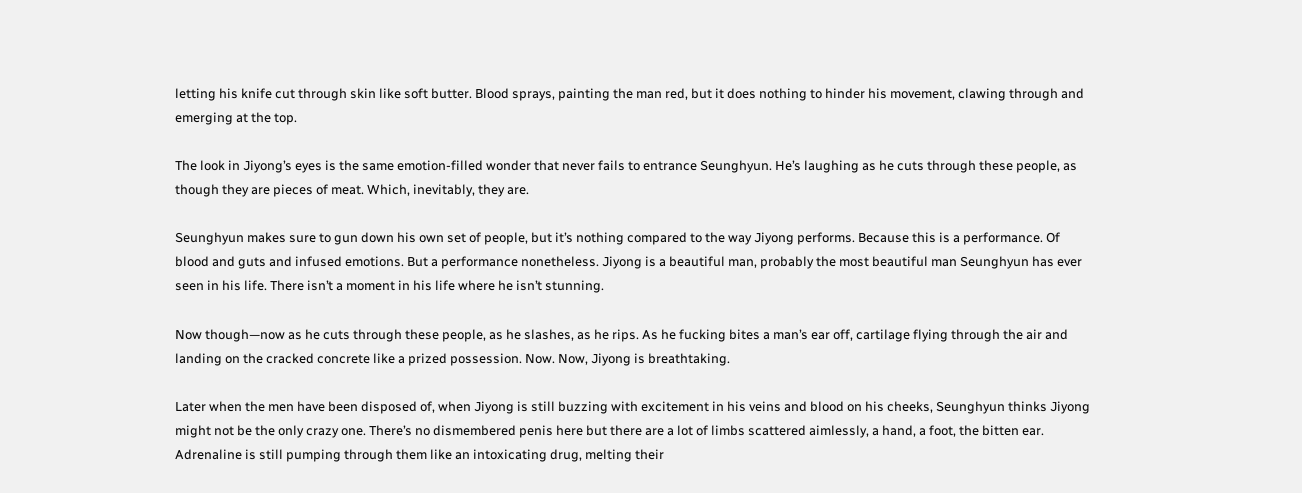letting his knife cut through skin like soft butter. Blood sprays, painting the man red, but it does nothing to hinder his movement, clawing through and emerging at the top.

The look in Jiyong’s eyes is the same emotion-filled wonder that never fails to entrance Seunghyun. He’s laughing as he cuts through these people, as though they are pieces of meat. Which, inevitably, they are.

Seunghyun makes sure to gun down his own set of people, but it’s nothing compared to the way Jiyong performs. Because this is a performance. Of blood and guts and infused emotions. But a performance nonetheless. Jiyong is a beautiful man, probably the most beautiful man Seunghyun has ever seen in his life. There isn’t a moment in his life where he isn’t stunning.

Now though—now as he cuts through these people, as he slashes, as he rips. As he fucking bites a man’s ear off, cartilage flying through the air and landing on the cracked concrete like a prized possession. Now. Now, Jiyong is breathtaking.

Later when the men have been disposed of, when Jiyong is still buzzing with excitement in his veins and blood on his cheeks, Seunghyun thinks Jiyong might not be the only crazy one. There’s no dismembered penis here but there are a lot of limbs scattered aimlessly, a hand, a foot, the bitten ear. Adrenaline is still pumping through them like an intoxicating drug, melting their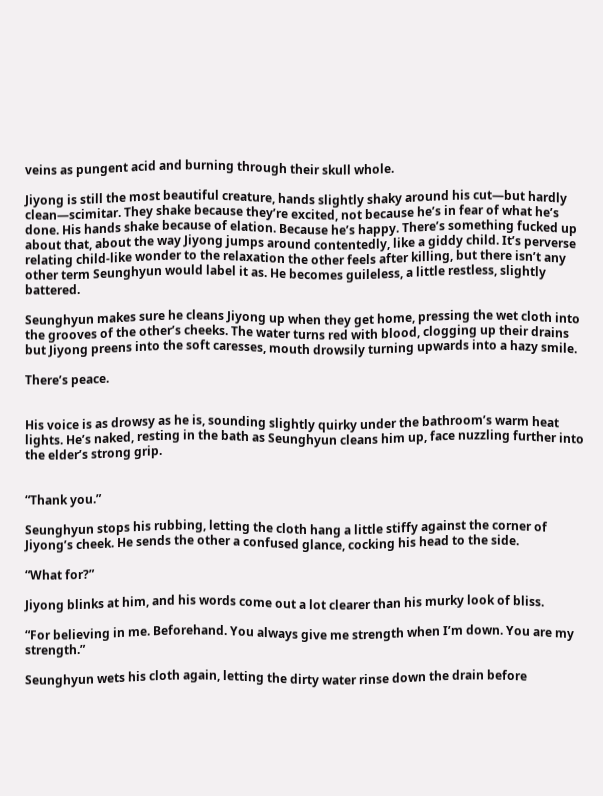veins as pungent acid and burning through their skull whole.

Jiyong is still the most beautiful creature, hands slightly shaky around his cut—but hardly clean—scimitar. They shake because they’re excited, not because he’s in fear of what he’s done. His hands shake because of elation. Because he’s happy. There’s something fucked up about that, about the way Jiyong jumps around contentedly, like a giddy child. It’s perverse relating child-like wonder to the relaxation the other feels after killing, but there isn’t any other term Seunghyun would label it as. He becomes guileless, a little restless, slightly battered.

Seunghyun makes sure he cleans Jiyong up when they get home, pressing the wet cloth into the grooves of the other’s cheeks. The water turns red with blood, clogging up their drains but Jiyong preens into the soft caresses, mouth drowsily turning upwards into a hazy smile.

There’s peace.


His voice is as drowsy as he is, sounding slightly quirky under the bathroom’s warm heat lights. He’s naked, resting in the bath as Seunghyun cleans him up, face nuzzling further into the elder’s strong grip.


“Thank you.”

Seunghyun stops his rubbing, letting the cloth hang a little stiffy against the corner of Jiyong’s cheek. He sends the other a confused glance, cocking his head to the side.

“What for?”

Jiyong blinks at him, and his words come out a lot clearer than his murky look of bliss.

“For believing in me. Beforehand. You always give me strength when I’m down. You are my strength.”

Seunghyun wets his cloth again, letting the dirty water rinse down the drain before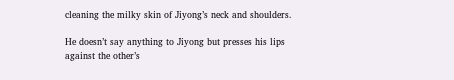cleaning the milky skin of Jiyong’s neck and shoulders.

He doesn’t say anything to Jiyong but presses his lips against the other’s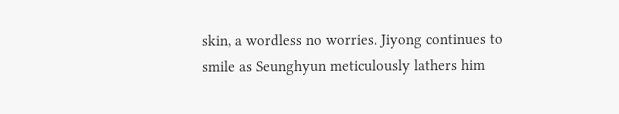skin, a wordless no worries. Jiyong continues to smile as Seunghyun meticulously lathers him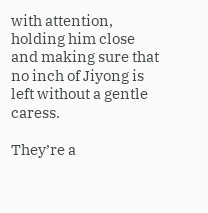with attention, holding him close and making sure that no inch of Jiyong is left without a gentle caress.

They’re a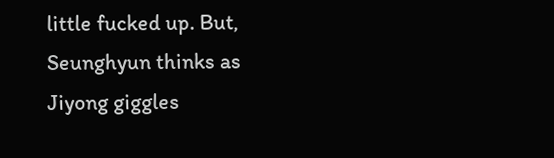little fucked up. But, Seunghyun thinks as Jiyong giggles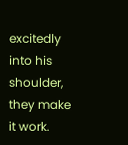excitedly into his shoulder, they make it work.